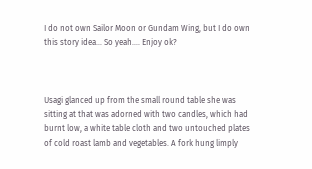I do not own Sailor Moon or Gundam Wing, but I do own this story idea… So yeah…. Enjoy ok?



Usagi glanced up from the small round table she was sitting at that was adorned with two candles, which had burnt low, a white table cloth and two untouched plates of cold roast lamb and vegetables. A fork hung limply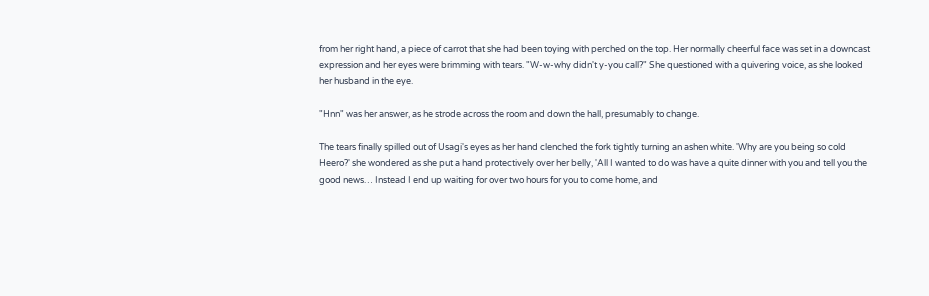from her right hand, a piece of carrot that she had been toying with perched on the top. Her normally cheerful face was set in a downcast expression and her eyes were brimming with tears. "W-w-why didn't y-you call?" She questioned with a quivering voice, as she looked her husband in the eye.

"Hnn" was her answer, as he strode across the room and down the hall, presumably to change.

The tears finally spilled out of Usagi's eyes as her hand clenched the fork tightly turning an ashen white. 'Why are you being so cold Heero?' she wondered as she put a hand protectively over her belly, 'All I wanted to do was have a quite dinner with you and tell you the good news… Instead I end up waiting for over two hours for you to come home, and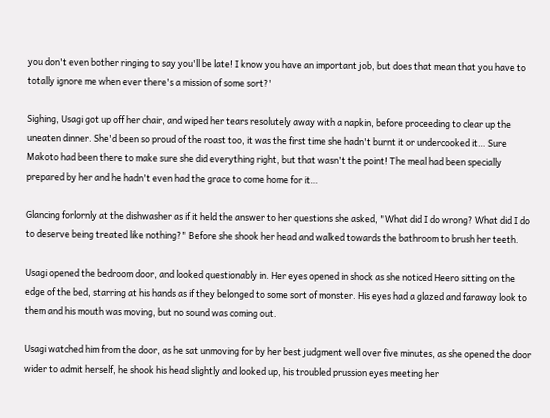you don't even bother ringing to say you'll be late! I know you have an important job, but does that mean that you have to totally ignore me when ever there's a mission of some sort?'

Sighing, Usagi got up off her chair, and wiped her tears resolutely away with a napkin, before proceeding to clear up the uneaten dinner. She'd been so proud of the roast too, it was the first time she hadn't burnt it or undercooked it… Sure Makoto had been there to make sure she did everything right, but that wasn't the point! The meal had been specially prepared by her and he hadn't even had the grace to come home for it…

Glancing forlornly at the dishwasher as if it held the answer to her questions she asked, "What did I do wrong? What did I do to deserve being treated like nothing?" Before she shook her head and walked towards the bathroom to brush her teeth.

Usagi opened the bedroom door, and looked questionably in. Her eyes opened in shock as she noticed Heero sitting on the edge of the bed, starring at his hands as if they belonged to some sort of monster. His eyes had a glazed and faraway look to them and his mouth was moving, but no sound was coming out.

Usagi watched him from the door, as he sat unmoving for by her best judgment well over five minutes, as she opened the door wider to admit herself, he shook his head slightly and looked up, his troubled prussion eyes meeting her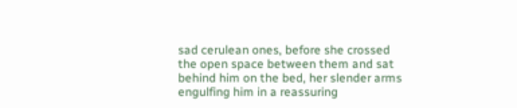sad cerulean ones, before she crossed the open space between them and sat behind him on the bed, her slender arms engulfing him in a reassuring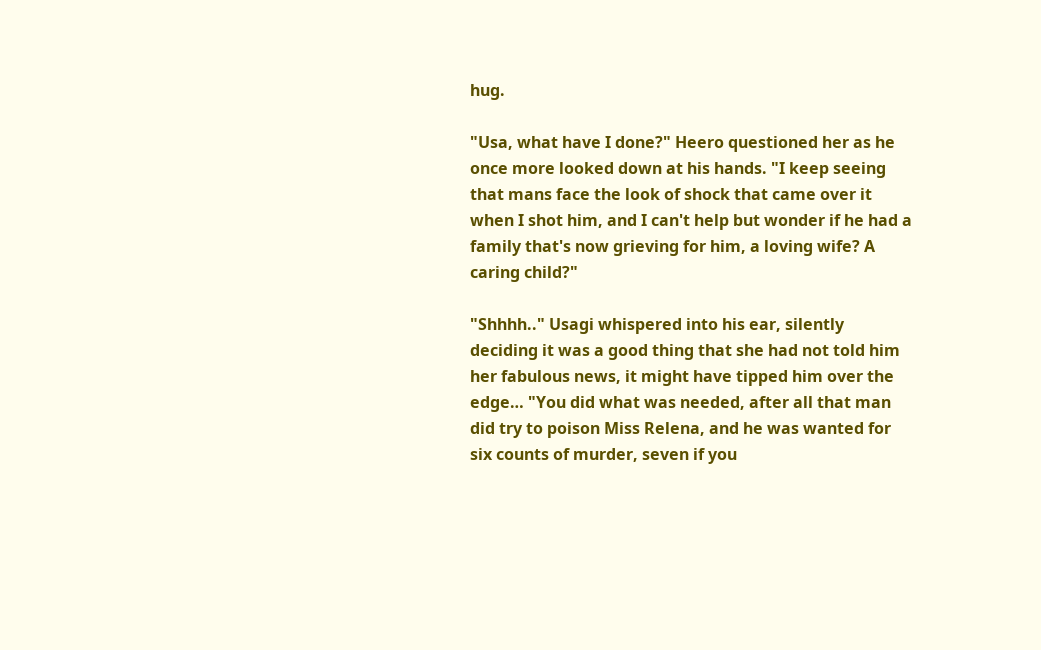hug.

"Usa, what have I done?" Heero questioned her as he once more looked down at his hands. "I keep seeing that mans face the look of shock that came over it when I shot him, and I can't help but wonder if he had a family that's now grieving for him, a loving wife? A caring child?"

"Shhhh.." Usagi whispered into his ear, silently deciding it was a good thing that she had not told him her fabulous news, it might have tipped him over the edge… "You did what was needed, after all that man did try to poison Miss Relena, and he was wanted for six counts of murder, seven if you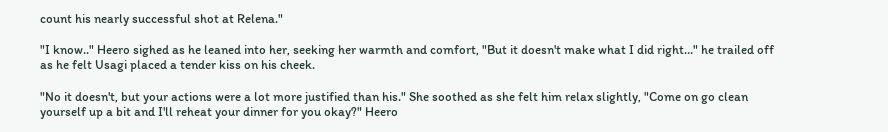count his nearly successful shot at Relena."

"I know.." Heero sighed as he leaned into her, seeking her warmth and comfort, "But it doesn't make what I did right…" he trailed off as he felt Usagi placed a tender kiss on his cheek.

"No it doesn't, but your actions were a lot more justified than his." She soothed as she felt him relax slightly, "Come on go clean yourself up a bit and I'll reheat your dinner for you okay?" Heero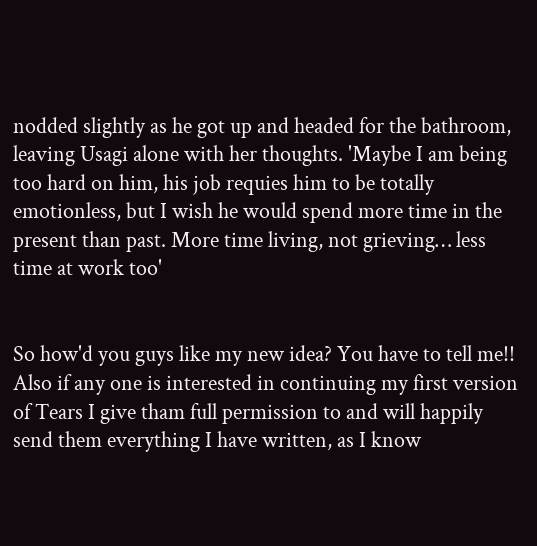nodded slightly as he got up and headed for the bathroom, leaving Usagi alone with her thoughts. 'Maybe I am being too hard on him, his job requies him to be totally emotionless, but I wish he would spend more time in the present than past. More time living, not grieving… less time at work too'


So how'd you guys like my new idea? You have to tell me!! Also if any one is interested in continuing my first version of Tears I give tham full permission to and will happily send them everything I have written, as I know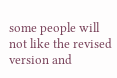some people will not like the revised version and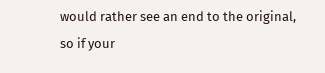would rather see an end to the original, so if your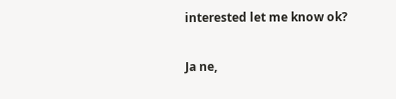interested let me know ok?

Ja ne,